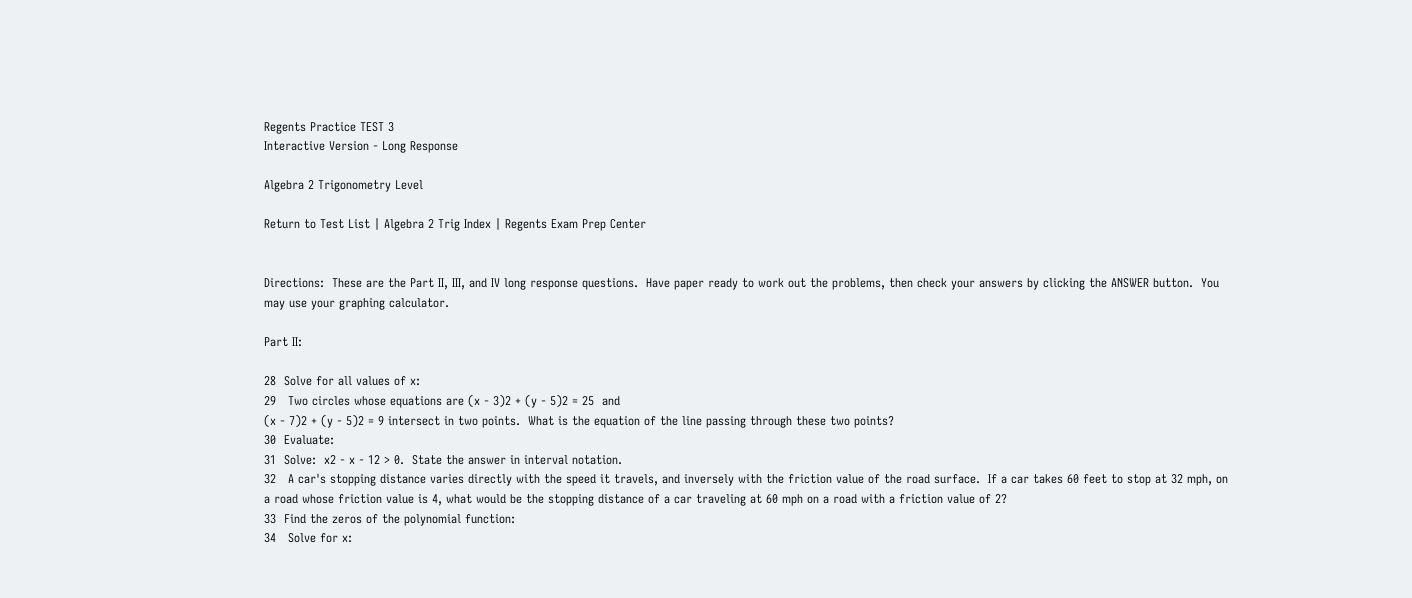Regents Practice TEST 3
Interactive Version - Long Response

Algebra 2 Trigonometry Level

Return to Test List | Algebra 2 Trig Index | Regents Exam Prep Center


Directions:  These are the Part II, III, and IV long response questions.  Have paper ready to work out the problems, then check your answers by clicking the ANSWER button.  You may use your graphing calculator.

Part II:

28  Solve for all values of x:
29   Two circles whose equations are (x - 3)2 + (y - 5)2 = 25  and
(x - 7)2 + (y - 5)2 = 9 intersect in two points.  What is the equation of the line passing through these two points?
30  Evaluate:
31  Solve:  x2 - x - 12 > 0.  State the answer in interval notation.
32   A car's stopping distance varies directly with the speed it travels, and inversely with the friction value of the road surface.  If a car takes 60 feet to stop at 32 mph, on a road whose friction value is 4, what would be the stopping distance of a car traveling at 60 mph on a road with a friction value of 2?
33  Find the zeros of the polynomial function:
34   Solve for x: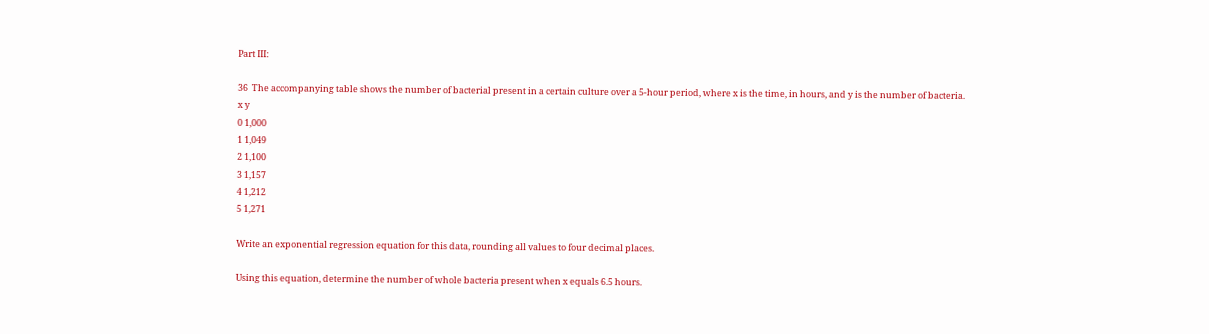Part III:

36  The accompanying table shows the number of bacterial present in a certain culture over a 5-hour period, where x is the time, in hours, and y is the number of bacteria.
x y
0 1,000
1 1,049
2 1,100
3 1,157
4 1,212
5 1,271

Write an exponential regression equation for this data, rounding all values to four decimal places.

Using this equation, determine the number of whole bacteria present when x equals 6.5 hours.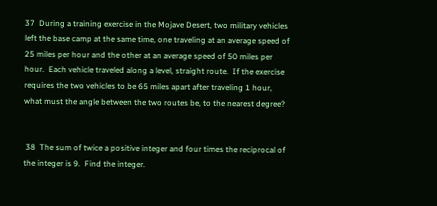37  During a training exercise in the Mojave Desert, two military vehicles left the base camp at the same time, one traveling at an average speed of 25 miles per hour and the other at an average speed of 50 miles per hour.  Each vehicle traveled along a level, straight route.  If the exercise requires the two vehicles to be 65 miles apart after traveling 1 hour, what must the angle between the two routes be, to the nearest degree?


 38  The sum of twice a positive integer and four times the reciprocal of the integer is 9.  Find the integer.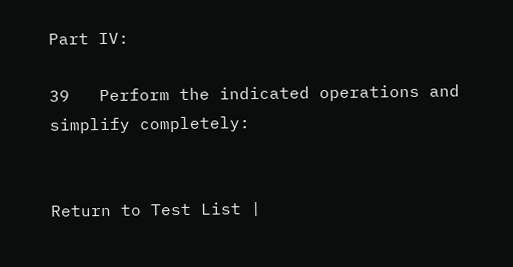Part IV:

39   Perform the indicated operations and simplify completely:


Return to Test List |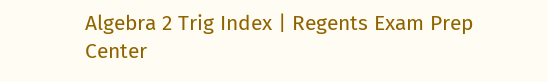Algebra 2 Trig Index | Regents Exam Prep Center